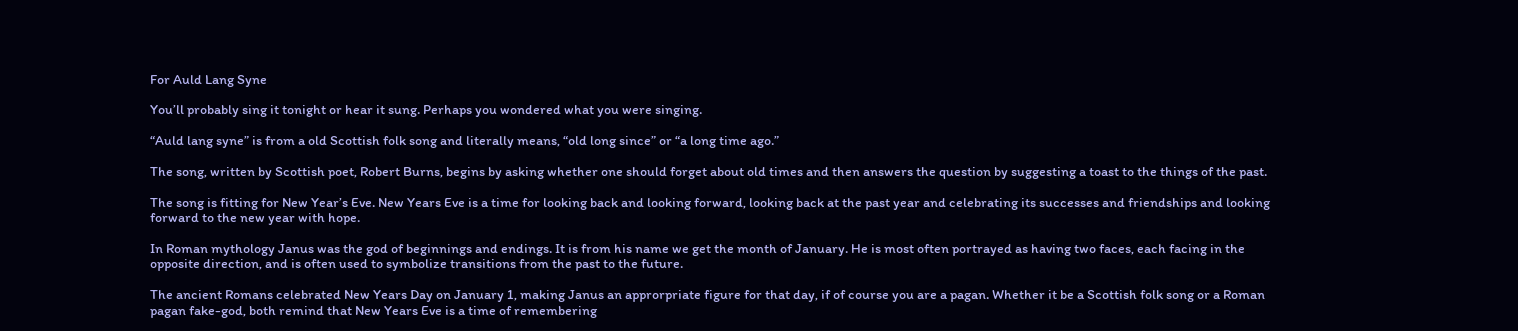For Auld Lang Syne

You’ll probably sing it tonight or hear it sung. Perhaps you wondered what you were singing.

“Auld lang syne” is from a old Scottish folk song and literally means, “old long since” or “a long time ago.”

The song, written by Scottish poet, Robert Burns, begins by asking whether one should forget about old times and then answers the question by suggesting a toast to the things of the past.

The song is fitting for New Year’s Eve. New Years Eve is a time for looking back and looking forward, looking back at the past year and celebrating its successes and friendships and looking forward to the new year with hope.

In Roman mythology Janus was the god of beginnings and endings. It is from his name we get the month of January. He is most often portrayed as having two faces, each facing in the opposite direction, and is often used to symbolize transitions from the past to the future.

The ancient Romans celebrated New Years Day on January 1, making Janus an approrpriate figure for that day, if of course you are a pagan. Whether it be a Scottish folk song or a Roman pagan fake-god, both remind that New Years Eve is a time of remembering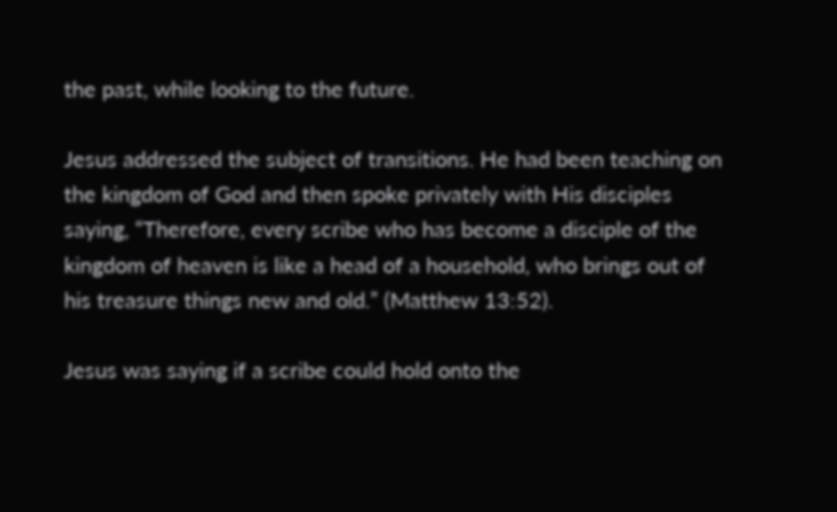the past, while looking to the future.

Jesus addressed the subject of transitions. He had been teaching on the kingdom of God and then spoke privately with His disciples saying, “Therefore, every scribe who has become a disciple of the kingdom of heaven is like a head of a household, who brings out of his treasure things new and old.” (Matthew 13:52).

Jesus was saying if a scribe could hold onto the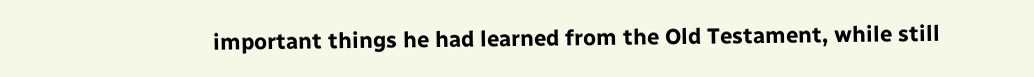important things he had learned from the Old Testament, while still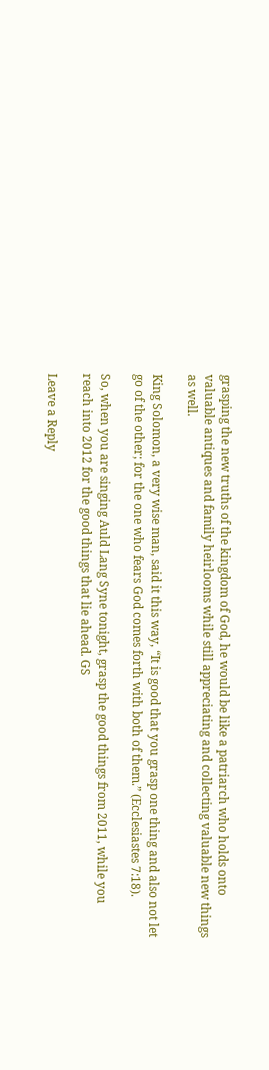grasping the new truths of the kingdom of God, he would be like a patriarch who holds onto valuable antiques and family heirlooms while still appreciating and collecting valuable new things as well.

King Solomon, a very wise man, said it this way, “It is good that you grasp one thing and also not let go of the other; for the one who fears God comes forth with both of them.” (Ecclesiastes 7:18).

So, when you are singing Auld Lang Syne tonight, grasp the good things from 2011, while you reach into 2012 for the good things that lie ahead. GS

Leave a Reply